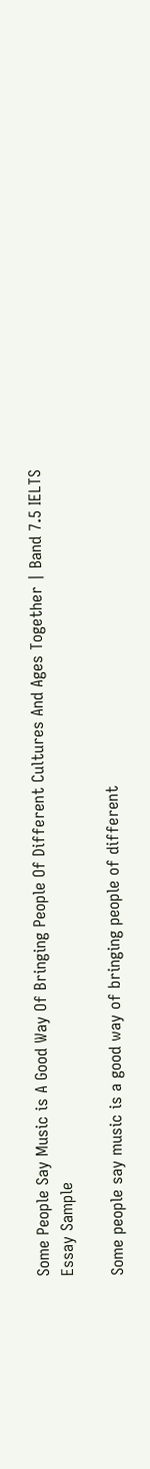Some People Say Music is A Good Way Of Bringing People Of Different Cultures And Ages Together | Band 7.5 IELTS Essay Sample

Some people say music is a good way of bringing people of different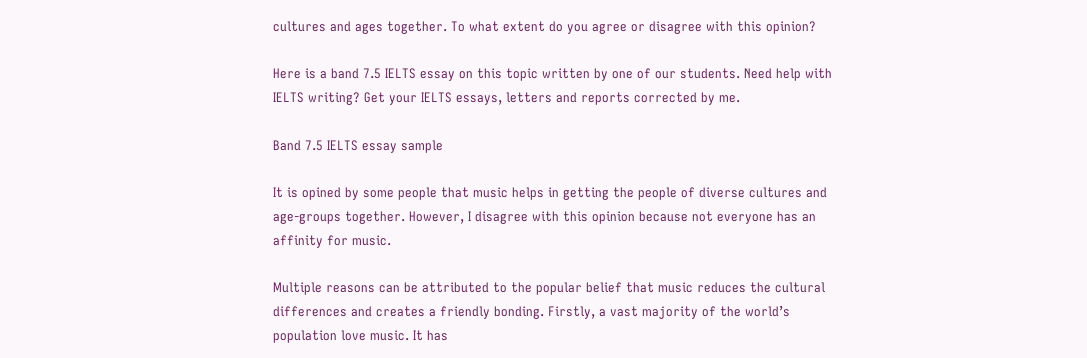cultures and ages together. To what extent do you agree or disagree with this opinion?

Here is a band 7.5 IELTS essay on this topic written by one of our students. Need help with IELTS writing? Get your IELTS essays, letters and reports corrected by me.

Band 7.5 IELTS essay sample

It is opined by some people that music helps in getting the people of diverse cultures and age-groups together. However, I disagree with this opinion because not everyone has an affinity for music.

Multiple reasons can be attributed to the popular belief that music reduces the cultural differences and creates a friendly bonding. Firstly, a vast majority of the world’s population love music. It has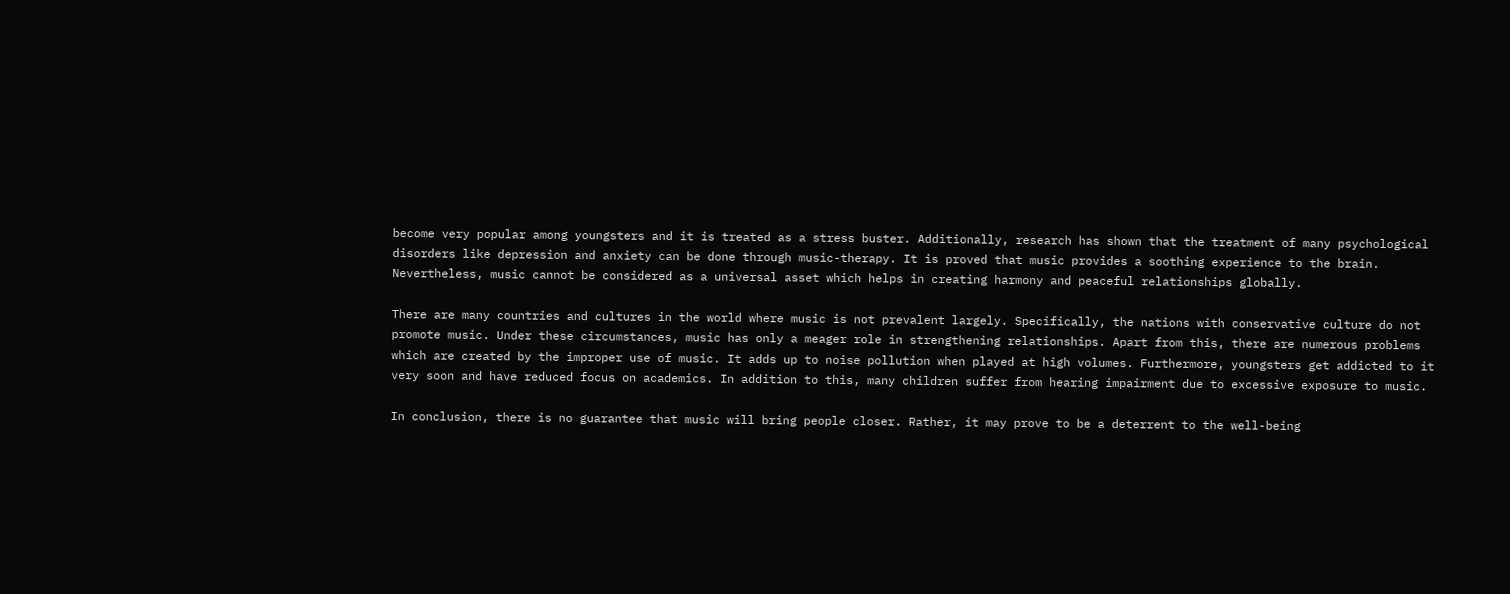become very popular among youngsters and it is treated as a stress buster. Additionally, research has shown that the treatment of many psychological disorders like depression and anxiety can be done through music-therapy. It is proved that music provides a soothing experience to the brain. Nevertheless, music cannot be considered as a universal asset which helps in creating harmony and peaceful relationships globally.

There are many countries and cultures in the world where music is not prevalent largely. Specifically, the nations with conservative culture do not promote music. Under these circumstances, music has only a meager role in strengthening relationships. Apart from this, there are numerous problems which are created by the improper use of music. It adds up to noise pollution when played at high volumes. Furthermore, youngsters get addicted to it very soon and have reduced focus on academics. In addition to this, many children suffer from hearing impairment due to excessive exposure to music.

In conclusion, there is no guarantee that music will bring people closer. Rather, it may prove to be a deterrent to the well-being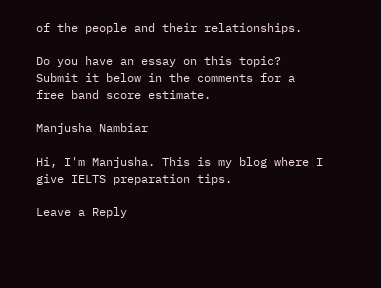of the people and their relationships.

Do you have an essay on this topic? Submit it below in the comments for a free band score estimate.

Manjusha Nambiar

Hi, I'm Manjusha. This is my blog where I give IELTS preparation tips.

Leave a Reply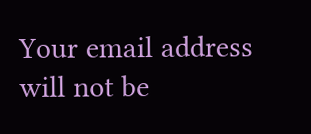Your email address will not be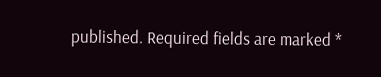published. Required fields are marked *